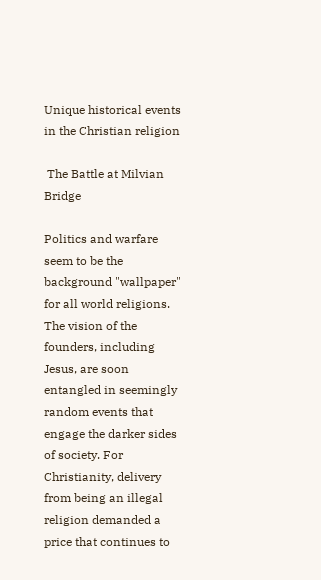Unique historical events in the Christian religion

 The Battle at Milvian Bridge

Politics and warfare seem to be the background "wallpaper" for all world religions. The vision of the founders, including Jesus, are soon entangled in seemingly random events that engage the darker sides of society. For Christianity, delivery from being an illegal religion demanded a price that continues to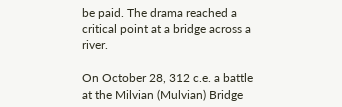be paid. The drama reached a critical point at a bridge across a river.

On October 28, 312 c.e. a battle at the Milvian (Mulvian) Bridge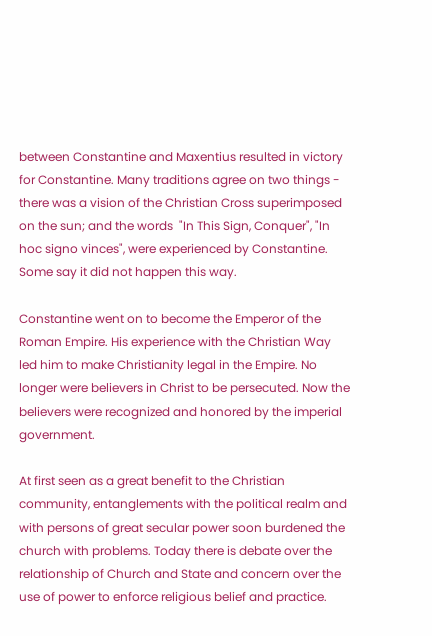between Constantine and Maxentius resulted in victory for Constantine. Many traditions agree on two things -  there was a vision of the Christian Cross superimposed on the sun; and the words  "In This Sign, Conquer", "In hoc signo vinces", were experienced by Constantine. Some say it did not happen this way.

Constantine went on to become the Emperor of the Roman Empire. His experience with the Christian Way led him to make Christianity legal in the Empire. No longer were believers in Christ to be persecuted. Now the believers were recognized and honored by the imperial government.

At first seen as a great benefit to the Christian community, entanglements with the political realm and with persons of great secular power soon burdened the church with problems. Today there is debate over the relationship of Church and State and concern over the use of power to enforce religious belief and practice.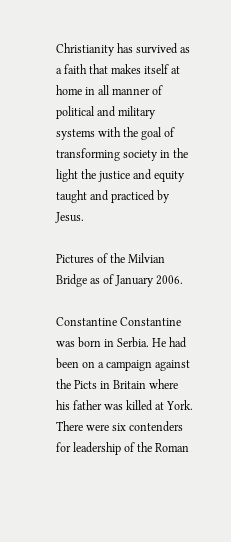Christianity has survived as a faith that makes itself at home in all manner of political and military systems with the goal of transforming society in the light the justice and equity taught and practiced by Jesus.

Pictures of the Milvian Bridge as of January 2006.

Constantine Constantine was born in Serbia. He had been on a campaign against the Picts in Britain where his father was killed at York. There were six contenders for leadership of the Roman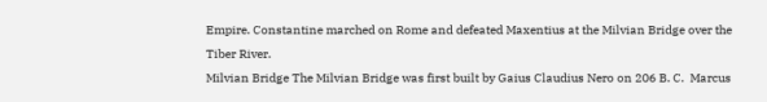Empire. Constantine marched on Rome and defeated Maxentius at the Milvian Bridge over the Tiber River.
Milvian Bridge The Milvian Bridge was first built by Gaius Claudius Nero on 206 B. C.  Marcus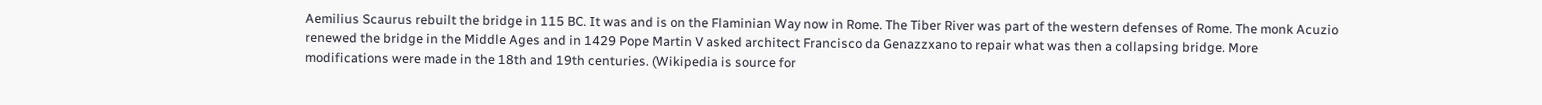Aemilius Scaurus rebuilt the bridge in 115 BC. It was and is on the Flaminian Way now in Rome. The Tiber River was part of the western defenses of Rome. The monk Acuzio renewed the bridge in the Middle Ages and in 1429 Pope Martin V asked architect Francisco da Genazzxano to repair what was then a collapsing bridge. More modifications were made in the 18th and 19th centuries. (Wikipedia is source for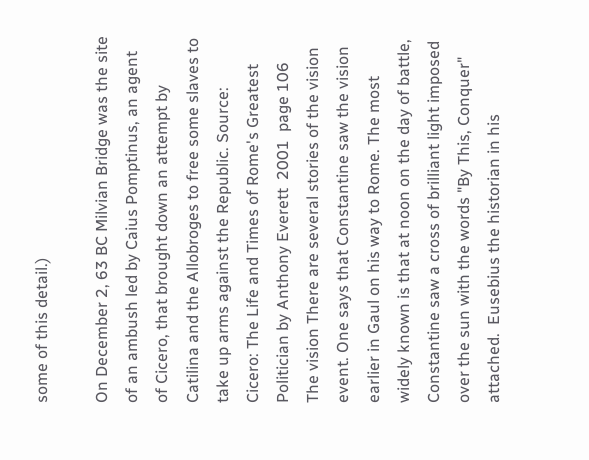some of this detail.)

On December 2, 63 BC Milvian Bridge was the site of an ambush led by Caius Pomptinus, an agent of Cicero, that brought down an attempt by Catilina and the Allobroges to free some slaves to take up arms against the Republic. Source:
Cicero: The Life and Times of Rome's Greatest Politician by Anthony Everett  2001  page 106
The vision There are several stories of the vision event. One says that Constantine saw the vision earlier in Gaul on his way to Rome. The most widely known is that at noon on the day of battle, Constantine saw a cross of brilliant light imposed over the sun with the words "By This, Conquer" attached.  Eusebius the historian in his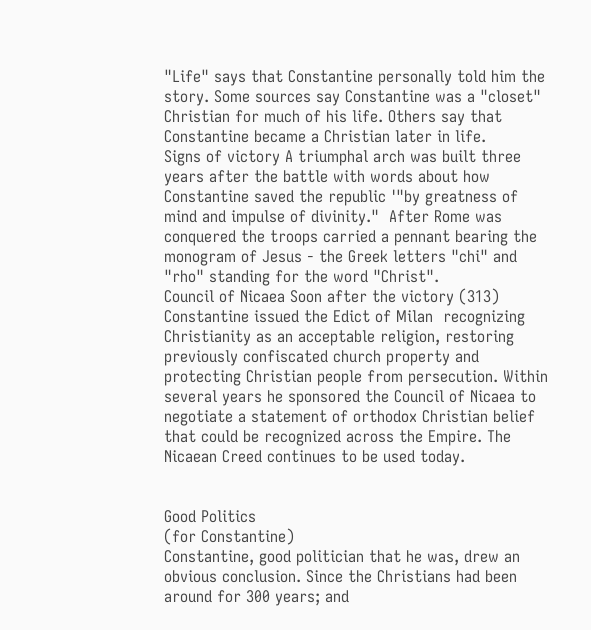"Life" says that Constantine personally told him the story. Some sources say Constantine was a "closet" Christian for much of his life. Others say that  Constantine became a Christian later in life.
Signs of victory A triumphal arch was built three years after the battle with words about how Constantine saved the republic '"by greatness of mind and impulse of divinity."  After Rome was conquered the troops carried a pennant bearing the monogram of Jesus - the Greek letters "chi" and "rho" standing for the word "Christ".
Council of Nicaea Soon after the victory (313) Constantine issued the Edict of Milan  recognizing Christianity as an acceptable religion, restoring previously confiscated church property and protecting Christian people from persecution. Within several years he sponsored the Council of Nicaea to negotiate a statement of orthodox Christian belief that could be recognized across the Empire. The Nicaean Creed continues to be used today.


Good Politics
(for Constantine)
Constantine, good politician that he was, drew an obvious conclusion. Since the Christians had been around for 300 years; and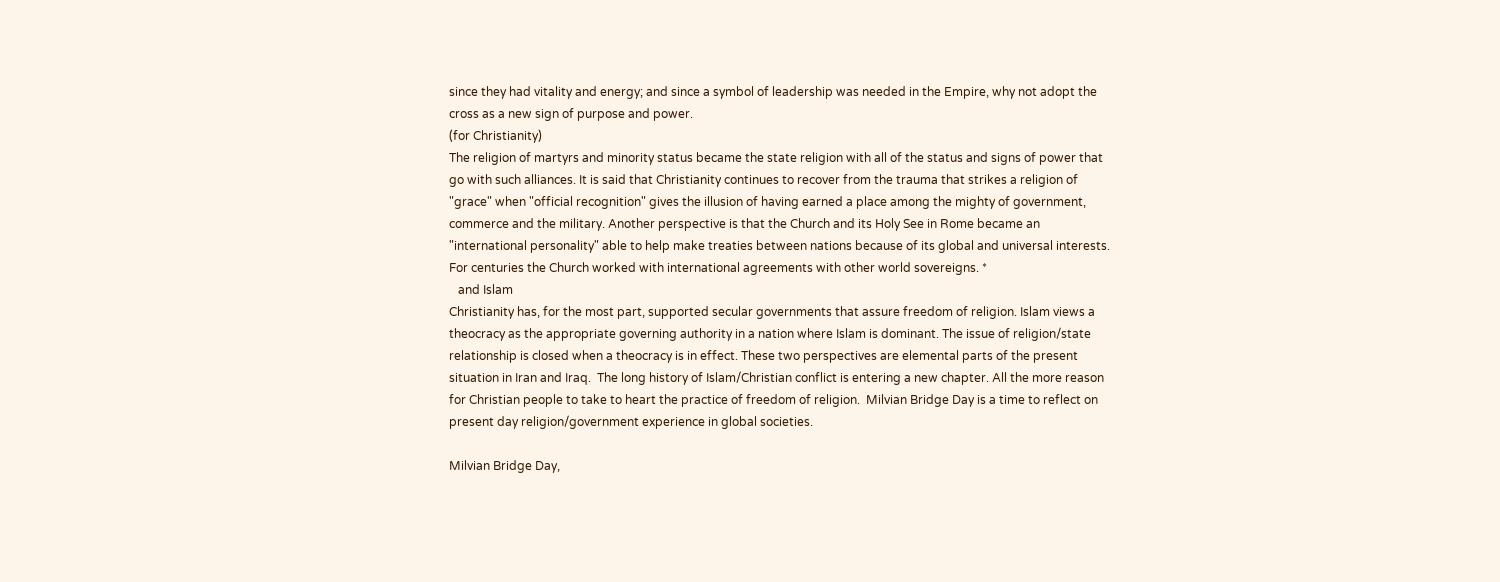since they had vitality and energy; and since a symbol of leadership was needed in the Empire, why not adopt the cross as a new sign of purpose and power.
(for Christianity)
The religion of martyrs and minority status became the state religion with all of the status and signs of power that go with such alliances. It is said that Christianity continues to recover from the trauma that strikes a religion of "grace" when "official recognition" gives the illusion of having earned a place among the mighty of government, commerce and the military. Another perspective is that the Church and its Holy See in Rome became an "international personality" able to help make treaties between nations because of its global and universal interests. For centuries the Church worked with international agreements with other world sovereigns. *
   and Islam
Christianity has, for the most part, supported secular governments that assure freedom of religion. Islam views a theocracy as the appropriate governing authority in a nation where Islam is dominant. The issue of religion/state relationship is closed when a theocracy is in effect. These two perspectives are elemental parts of the present situation in Iran and Iraq.  The long history of Islam/Christian conflict is entering a new chapter. All the more reason for Christian people to take to heart the practice of freedom of religion.  Milvian Bridge Day is a time to reflect on  present day religion/government experience in global societies.

Milvian Bridge Day,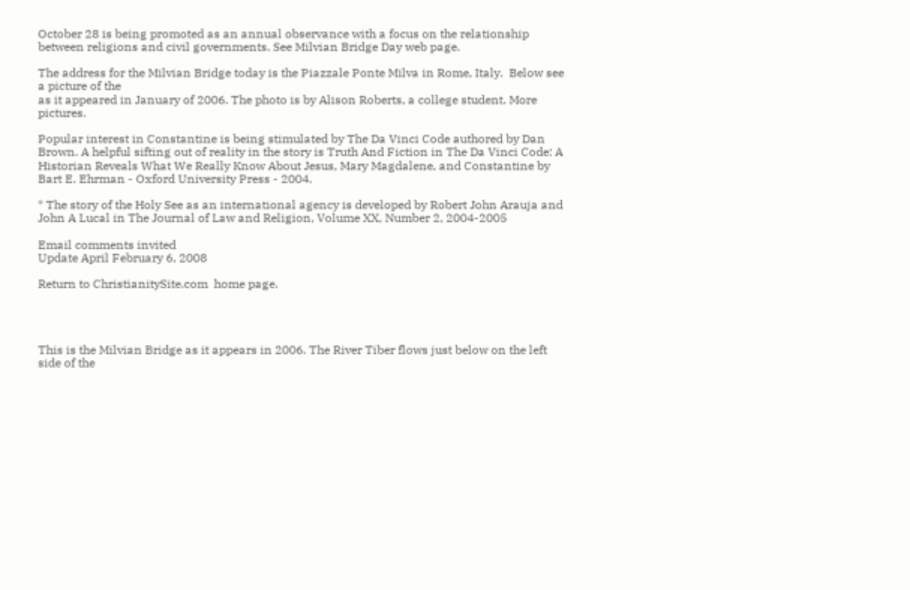October 28 is being promoted as an annual observance with a focus on the relationship between religions and civil governments. See Milvian Bridge Day web page.

The address for the Milvian Bridge today is the Piazzale Ponte Milva in Rome, Italy.  Below see a picture of the
as it appeared in January of 2006. The photo is by Alison Roberts, a college student. More pictures.

Popular interest in Constantine is being stimulated by The Da Vinci Code authored by Dan Brown. A helpful sifting out of reality in the story is Truth And Fiction in The Da Vinci Code: A Historian Reveals What We Really Know About Jesus, Mary Magdalene, and Constantine by Bart E. Ehrman - Oxford University Press - 2004.

* The story of the Holy See as an international agency is developed by Robert John Arauja and John A Lucal in The Journal of Law and Religion, Volume XX, Number 2, 2004-2005

Email comments invited
Update April February 6, 2008

Return to ChristianitySite.com  home page.




This is the Milvian Bridge as it appears in 2006. The River Tiber flows just below on the left side of the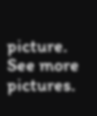picture. See more pictures.